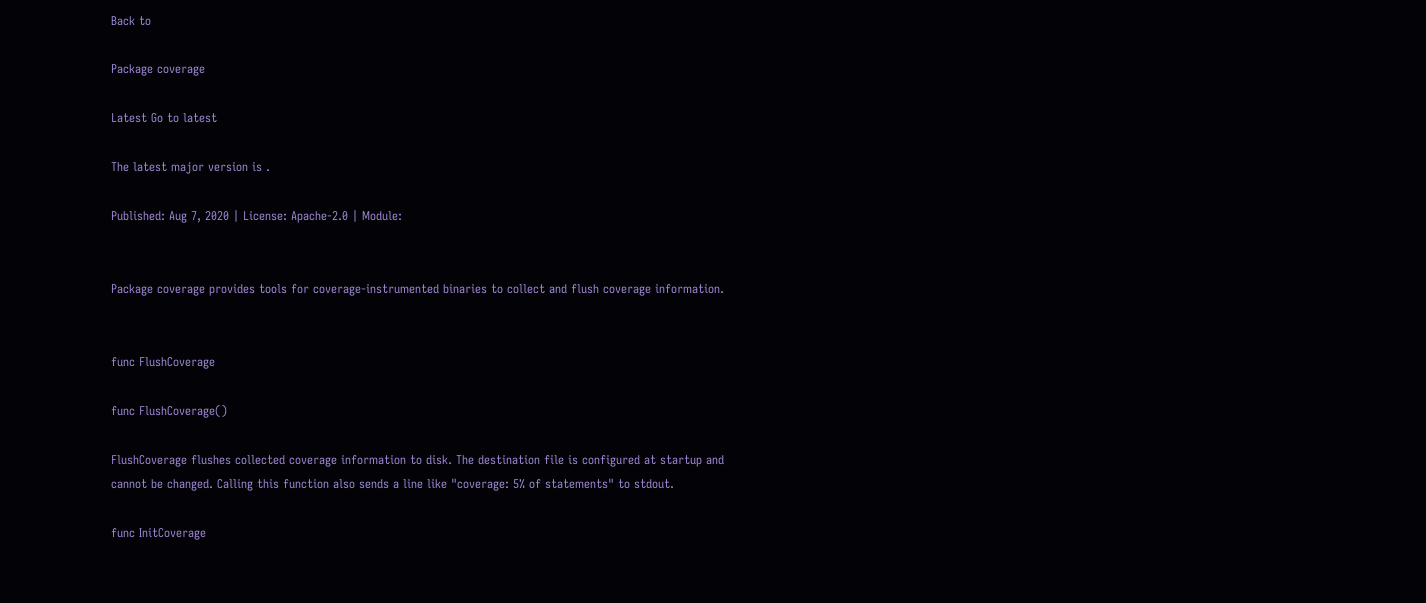Back to

Package coverage

Latest Go to latest

The latest major version is .

Published: Aug 7, 2020 | License: Apache-2.0 | Module:


Package coverage provides tools for coverage-instrumented binaries to collect and flush coverage information.


func FlushCoverage

func FlushCoverage()

FlushCoverage flushes collected coverage information to disk. The destination file is configured at startup and cannot be changed. Calling this function also sends a line like "coverage: 5% of statements" to stdout.

func InitCoverage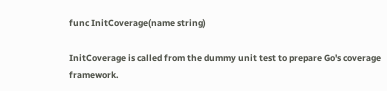func InitCoverage(name string)

InitCoverage is called from the dummy unit test to prepare Go's coverage framework.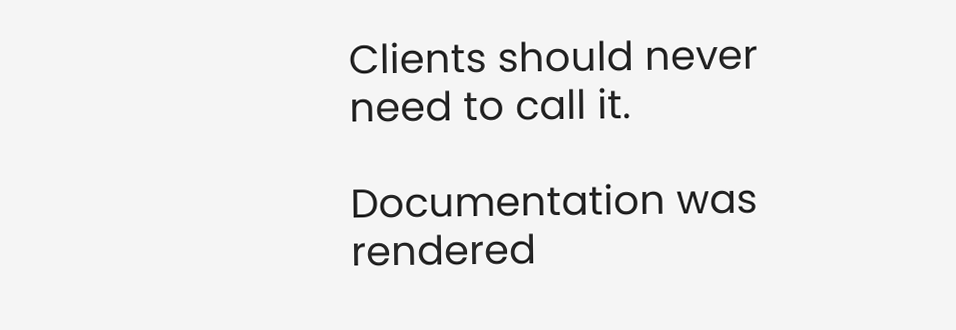Clients should never need to call it.

Documentation was rendered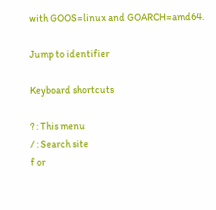with GOOS=linux and GOARCH=amd64.

Jump to identifier

Keyboard shortcuts

? : This menu
/ : Search site
f or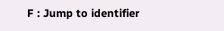F : Jump to identifier